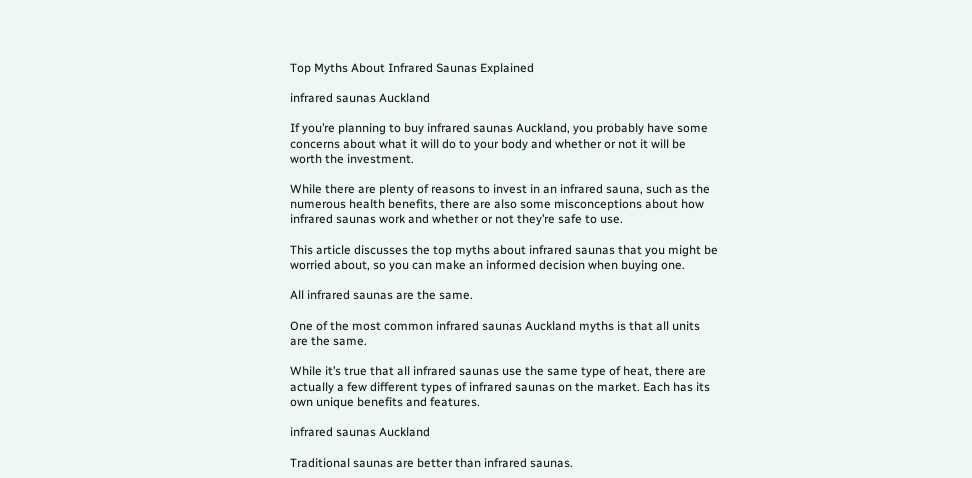Top Myths About Infrared Saunas Explained

infrared saunas Auckland

If you’re planning to buy infrared saunas Auckland, you probably have some concerns about what it will do to your body and whether or not it will be worth the investment.

While there are plenty of reasons to invest in an infrared sauna, such as the numerous health benefits, there are also some misconceptions about how infrared saunas work and whether or not they’re safe to use.

This article discusses the top myths about infrared saunas that you might be worried about, so you can make an informed decision when buying one.

All infrared saunas are the same.

One of the most common infrared saunas Auckland myths is that all units are the same.

While it’s true that all infrared saunas use the same type of heat, there are actually a few different types of infrared saunas on the market. Each has its own unique benefits and features.

infrared saunas Auckland

Traditional saunas are better than infrared saunas.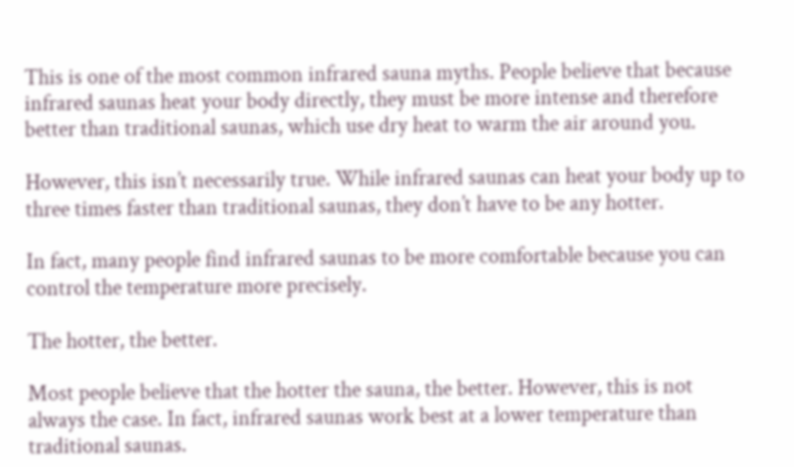This is one of the most common infrared sauna myths. People believe that because infrared saunas heat your body directly, they must be more intense and therefore better than traditional saunas, which use dry heat to warm the air around you.

However, this isn’t necessarily true. While infrared saunas can heat your body up to three times faster than traditional saunas, they don’t have to be any hotter.

In fact, many people find infrared saunas to be more comfortable because you can control the temperature more precisely.

The hotter, the better.

Most people believe that the hotter the sauna, the better. However, this is not always the case. In fact, infrared saunas work best at a lower temperature than traditional saunas.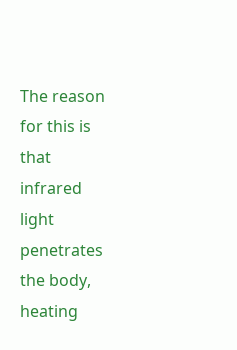The reason for this is that infrared light penetrates the body, heating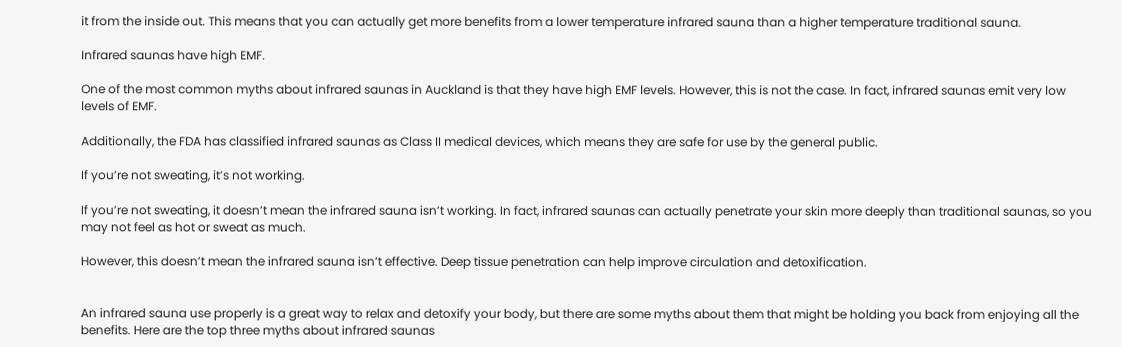it from the inside out. This means that you can actually get more benefits from a lower temperature infrared sauna than a higher temperature traditional sauna.

Infrared saunas have high EMF.

One of the most common myths about infrared saunas in Auckland is that they have high EMF levels. However, this is not the case. In fact, infrared saunas emit very low levels of EMF.

Additionally, the FDA has classified infrared saunas as Class II medical devices, which means they are safe for use by the general public.

If you’re not sweating, it’s not working.

If you’re not sweating, it doesn’t mean the infrared sauna isn’t working. In fact, infrared saunas can actually penetrate your skin more deeply than traditional saunas, so you may not feel as hot or sweat as much.

However, this doesn’t mean the infrared sauna isn’t effective. Deep tissue penetration can help improve circulation and detoxification.


An infrared sauna use properly is a great way to relax and detoxify your body, but there are some myths about them that might be holding you back from enjoying all the benefits. Here are the top three myths about infrared saunas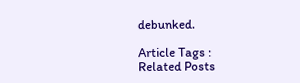debunked.

Article Tags :
Related Posts